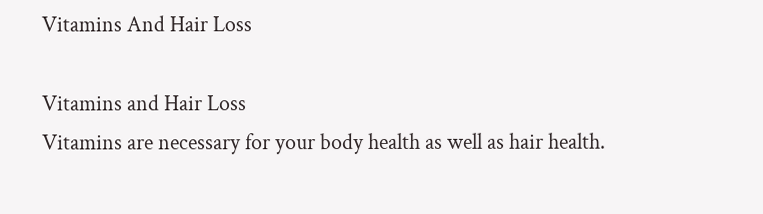Vitamins And Hair Loss

Vitamins and Hair Loss
Vitamins are necessary for your body health as well as hair health.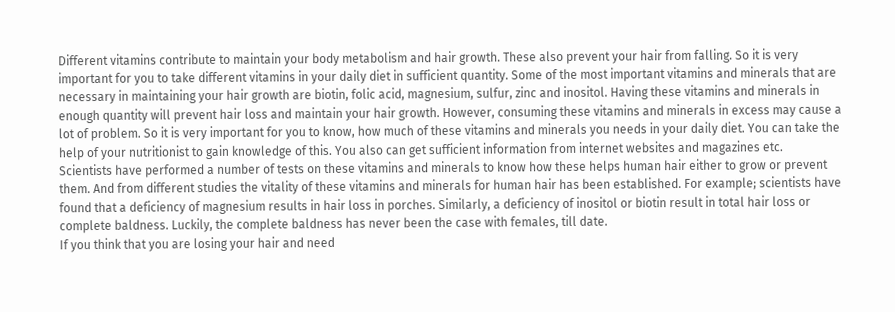Different vitamins contribute to maintain your body metabolism and hair growth. These also prevent your hair from falling. So it is very important for you to take different vitamins in your daily diet in sufficient quantity. Some of the most important vitamins and minerals that are necessary in maintaining your hair growth are biotin, folic acid, magnesium, sulfur, zinc and inositol. Having these vitamins and minerals in enough quantity will prevent hair loss and maintain your hair growth. However, consuming these vitamins and minerals in excess may cause a lot of problem. So it is very important for you to know, how much of these vitamins and minerals you needs in your daily diet. You can take the help of your nutritionist to gain knowledge of this. You also can get sufficient information from internet websites and magazines etc.
Scientists have performed a number of tests on these vitamins and minerals to know how these helps human hair either to grow or prevent them. And from different studies the vitality of these vitamins and minerals for human hair has been established. For example; scientists have found that a deficiency of magnesium results in hair loss in porches. Similarly, a deficiency of inositol or biotin result in total hair loss or complete baldness. Luckily, the complete baldness has never been the case with females, till date.
If you think that you are losing your hair and need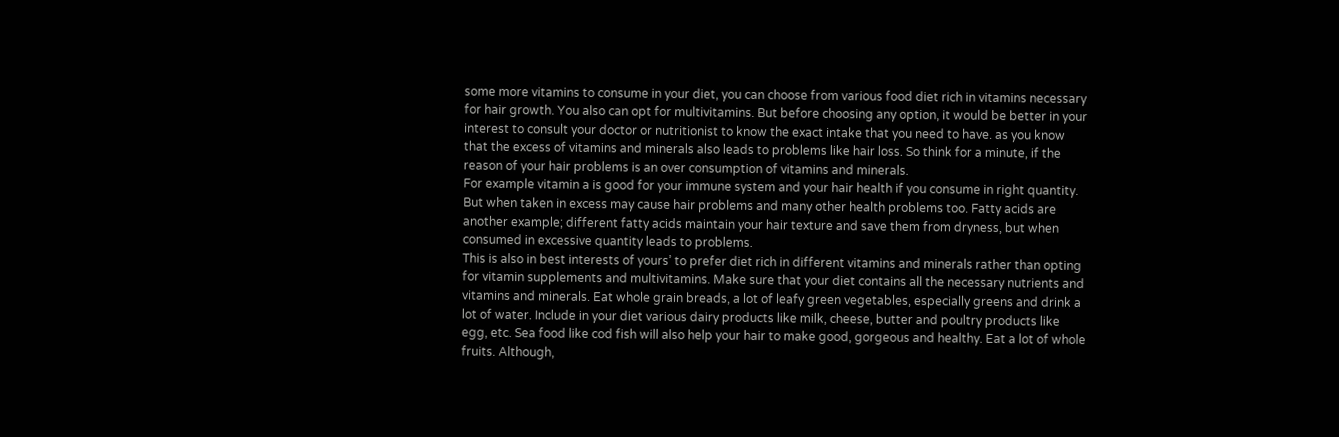some more vitamins to consume in your diet, you can choose from various food diet rich in vitamins necessary for hair growth. You also can opt for multivitamins. But before choosing any option, it would be better in your interest to consult your doctor or nutritionist to know the exact intake that you need to have. as you know that the excess of vitamins and minerals also leads to problems like hair loss. So think for a minute, if the reason of your hair problems is an over consumption of vitamins and minerals.
For example vitamin a is good for your immune system and your hair health if you consume in right quantity. But when taken in excess may cause hair problems and many other health problems too. Fatty acids are another example; different fatty acids maintain your hair texture and save them from dryness, but when consumed in excessive quantity leads to problems.
This is also in best interests of yours’ to prefer diet rich in different vitamins and minerals rather than opting for vitamin supplements and multivitamins. Make sure that your diet contains all the necessary nutrients and vitamins and minerals. Eat whole grain breads, a lot of leafy green vegetables, especially greens and drink a lot of water. Include in your diet various dairy products like milk, cheese, butter and poultry products like egg, etc. Sea food like cod fish will also help your hair to make good, gorgeous and healthy. Eat a lot of whole fruits. Although,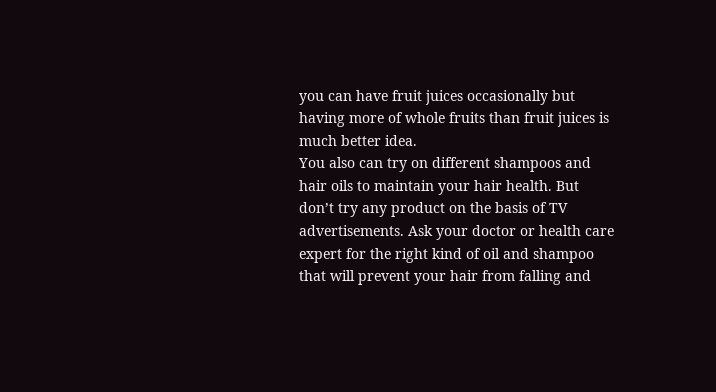you can have fruit juices occasionally but having more of whole fruits than fruit juices is much better idea.
You also can try on different shampoos and hair oils to maintain your hair health. But don’t try any product on the basis of TV advertisements. Ask your doctor or health care expert for the right kind of oil and shampoo that will prevent your hair from falling and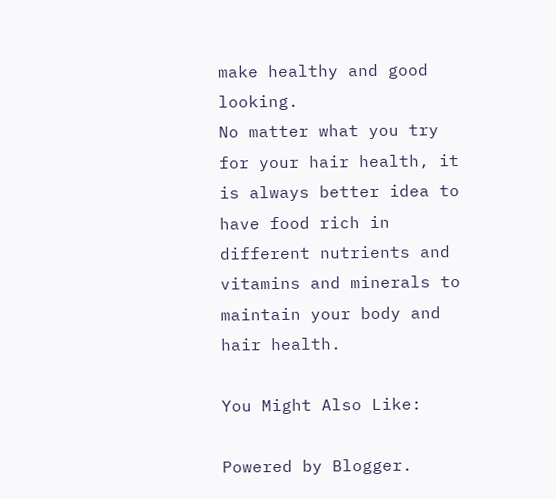make healthy and good looking.
No matter what you try for your hair health, it is always better idea to have food rich in different nutrients and vitamins and minerals to maintain your body and hair health.

You Might Also Like:

Powered by Blogger.